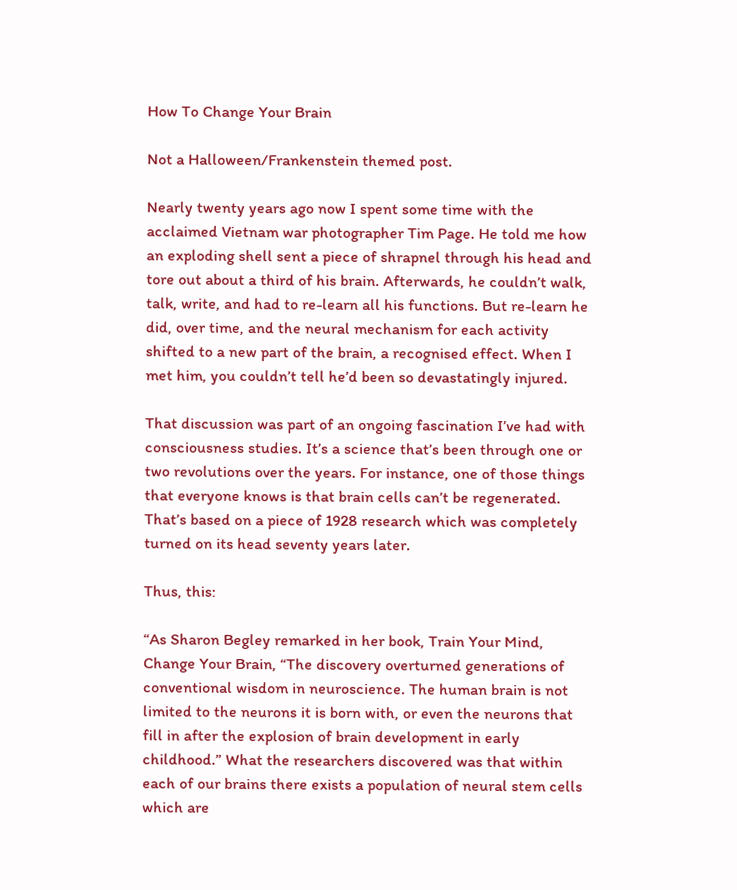How To Change Your Brain

Not a Halloween/Frankenstein themed post.

Nearly twenty years ago now I spent some time with the acclaimed Vietnam war photographer Tim Page. He told me how an exploding shell sent a piece of shrapnel through his head and tore out about a third of his brain. Afterwards, he couldn’t walk, talk, write, and had to re-learn all his functions. But re-learn he did, over time, and the neural mechanism for each activity shifted to a new part of the brain, a recognised effect. When I met him, you couldn’t tell he’d been so devastatingly injured.

That discussion was part of an ongoing fascination I’ve had with consciousness studies. It’s a science that’s been through one or two revolutions over the years. For instance, one of those things that everyone knows is that brain cells can’t be regenerated. That’s based on a piece of 1928 research which was completely turned on its head seventy years later.

Thus, this:

“As Sharon Begley remarked in her book, Train Your Mind, Change Your Brain, “The discovery overturned generations of conventional wisdom in neuroscience. The human brain is not limited to the neurons it is born with, or even the neurons that fill in after the explosion of brain development in early childhood.” What the researchers discovered was that within each of our brains there exists a population of neural stem cells which are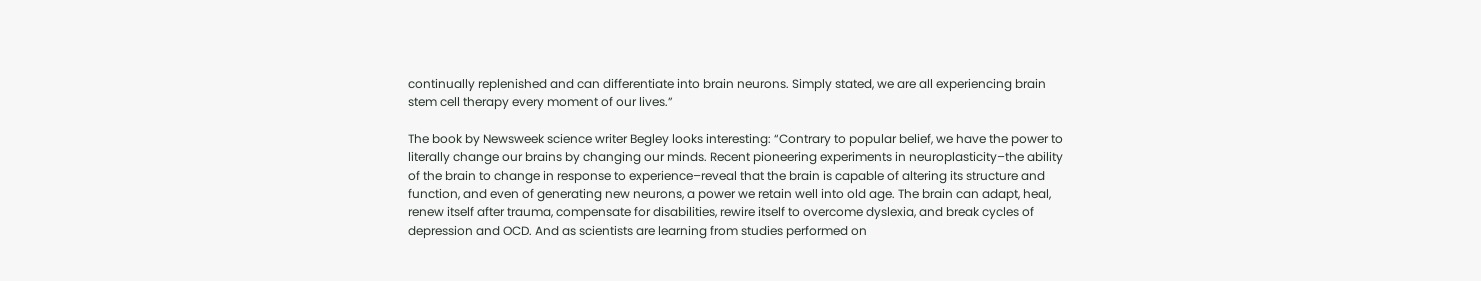continually replenished and can differentiate into brain neurons. Simply stated, we are all experiencing brain stem cell therapy every moment of our lives.”

The book by Newsweek science writer Begley looks interesting: “Contrary to popular belief, we have the power to literally change our brains by changing our minds. Recent pioneering experiments in neuroplasticity–the ability of the brain to change in response to experience–reveal that the brain is capable of altering its structure and function, and even of generating new neurons, a power we retain well into old age. The brain can adapt, heal, renew itself after trauma, compensate for disabilities, rewire itself to overcome dyslexia, and break cycles of depression and OCD. And as scientists are learning from studies performed on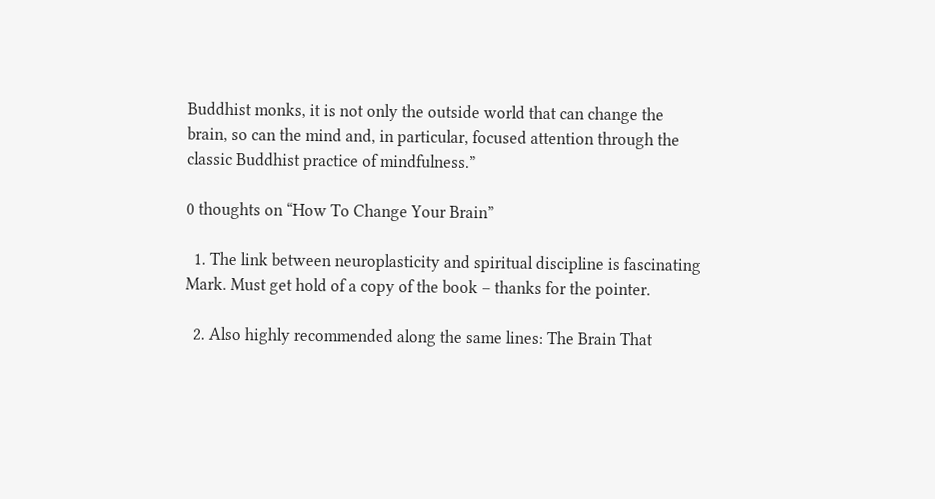Buddhist monks, it is not only the outside world that can change the brain, so can the mind and, in particular, focused attention through the classic Buddhist practice of mindfulness.”

0 thoughts on “How To Change Your Brain”

  1. The link between neuroplasticity and spiritual discipline is fascinating Mark. Must get hold of a copy of the book – thanks for the pointer.

  2. Also highly recommended along the same lines: The Brain That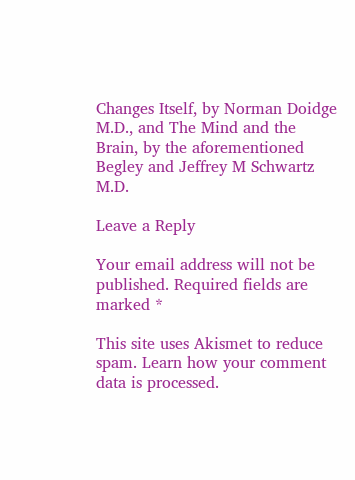Changes Itself, by Norman Doidge M.D., and The Mind and the Brain, by the aforementioned Begley and Jeffrey M Schwartz M.D.

Leave a Reply

Your email address will not be published. Required fields are marked *

This site uses Akismet to reduce spam. Learn how your comment data is processed.